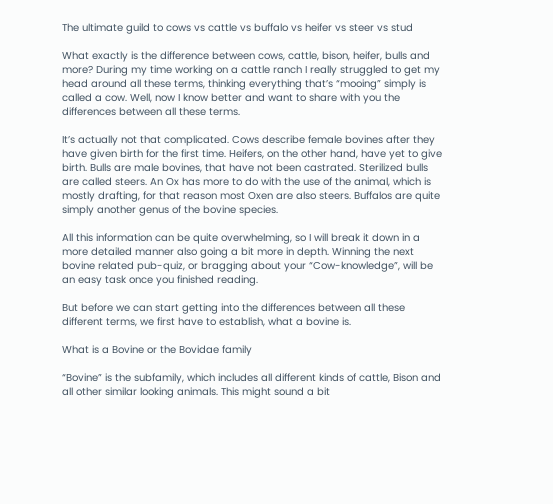The ultimate guild to cows vs cattle vs buffalo vs heifer vs steer vs stud

What exactly is the difference between cows, cattle, bison, heifer, bulls and more? During my time working on a cattle ranch I really struggled to get my head around all these terms, thinking everything that’s “mooing” simply is called a cow. Well, now I know better and want to share with you the differences between all these terms.

It’s actually not that complicated. Cows describe female bovines after they have given birth for the first time. Heifers, on the other hand, have yet to give birth. Bulls are male bovines, that have not been castrated. Sterilized bulls are called steers. An Ox has more to do with the use of the animal, which is mostly drafting, for that reason most Oxen are also steers. Buffalos are quite simply another genus of the bovine species.

All this information can be quite overwhelming, so I will break it down in a more detailed manner also going a bit more in depth. Winning the next bovine related pub-quiz, or bragging about your “Cow-knowledge”, will be an easy task once you finished reading.

But before we can start getting into the differences between all these different terms, we first have to establish, what a bovine is.

What is a Bovine or the Bovidae family

“Bovine” is the subfamily, which includes all different kinds of cattle, Bison and all other similar looking animals. This might sound a bit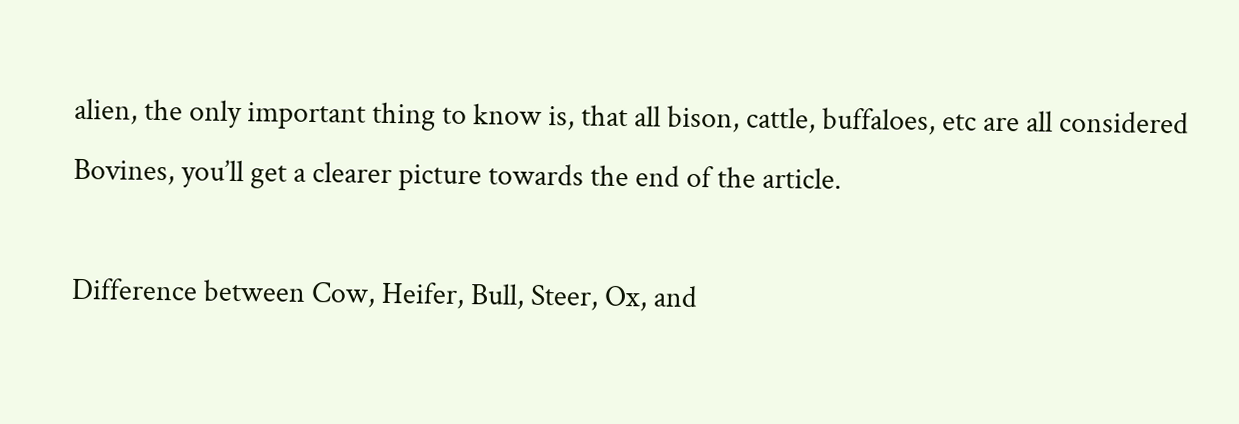alien, the only important thing to know is, that all bison, cattle, buffaloes, etc are all considered Bovines, you’ll get a clearer picture towards the end of the article.

Difference between Cow, Heifer, Bull, Steer, Ox, and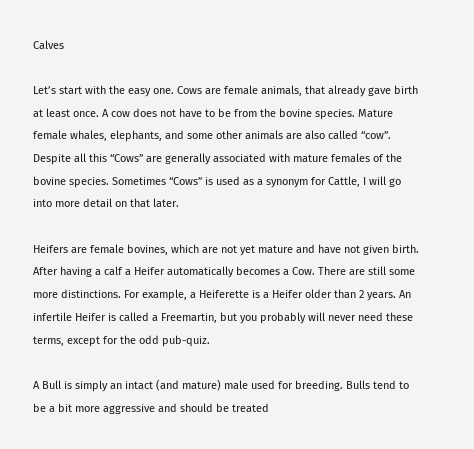Calves

Let’s start with the easy one. Cows are female animals, that already gave birth at least once. A cow does not have to be from the bovine species. Mature female whales, elephants, and some other animals are also called “cow”. Despite all this “Cows” are generally associated with mature females of the bovine species. Sometimes “Cows” is used as a synonym for Cattle, I will go into more detail on that later.

Heifers are female bovines, which are not yet mature and have not given birth. After having a calf a Heifer automatically becomes a Cow. There are still some more distinctions. For example, a Heiferette is a Heifer older than 2 years. An infertile Heifer is called a Freemartin, but you probably will never need these terms, except for the odd pub-quiz.

A Bull is simply an intact (and mature) male used for breeding. Bulls tend to be a bit more aggressive and should be treated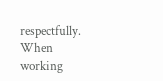respectfully. When working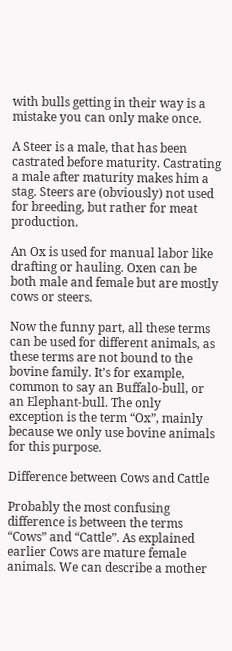with bulls getting in their way is a mistake you can only make once.

A Steer is a male, that has been castrated before maturity. Castrating a male after maturity makes him a stag. Steers are (obviously) not used for breeding, but rather for meat production.

An Ox is used for manual labor like drafting or hauling. Oxen can be both male and female but are mostly cows or steers.

Now the funny part, all these terms can be used for different animals, as these terms are not bound to the bovine family. It’s for example, common to say an Buffalo-bull, or an Elephant-bull. The only exception is the term “Ox”, mainly because we only use bovine animals for this purpose.

Difference between Cows and Cattle

Probably the most confusing difference is between the terms “Cows” and “Cattle”. As explained earlier Cows are mature female animals. We can describe a mother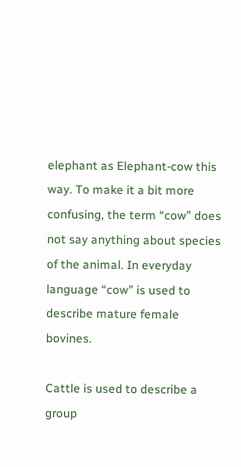elephant as Elephant-cow this way. To make it a bit more confusing, the term “cow” does not say anything about species of the animal. In everyday language “cow” is used to describe mature female bovines.

Cattle is used to describe a group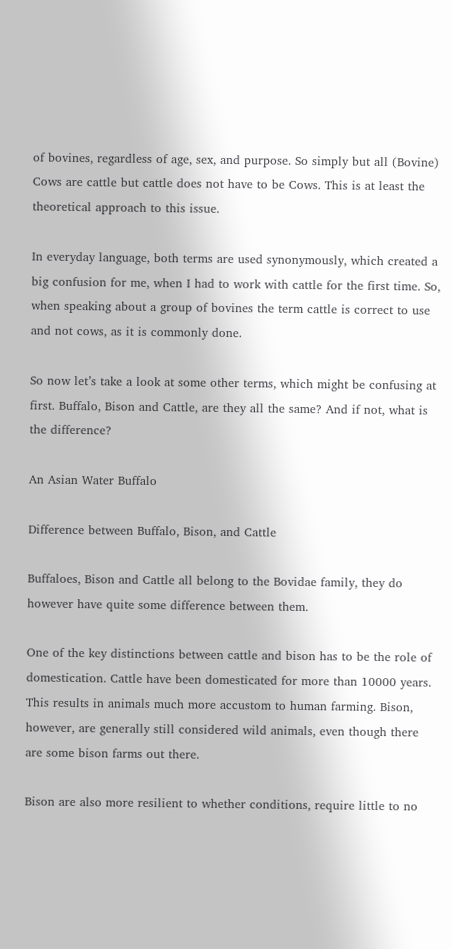of bovines, regardless of age, sex, and purpose. So simply but all (Bovine) Cows are cattle but cattle does not have to be Cows. This is at least the theoretical approach to this issue.

In everyday language, both terms are used synonymously, which created a big confusion for me, when I had to work with cattle for the first time. So, when speaking about a group of bovines the term cattle is correct to use and not cows, as it is commonly done.

So now let’s take a look at some other terms, which might be confusing at first. Buffalo, Bison and Cattle, are they all the same? And if not, what is the difference?

An Asian Water Buffalo

Difference between Buffalo, Bison, and Cattle

Buffaloes, Bison and Cattle all belong to the Bovidae family, they do however have quite some difference between them.

One of the key distinctions between cattle and bison has to be the role of domestication. Cattle have been domesticated for more than 10000 years. This results in animals much more accustom to human farming. Bison, however, are generally still considered wild animals, even though there are some bison farms out there.

Bison are also more resilient to whether conditions, require little to no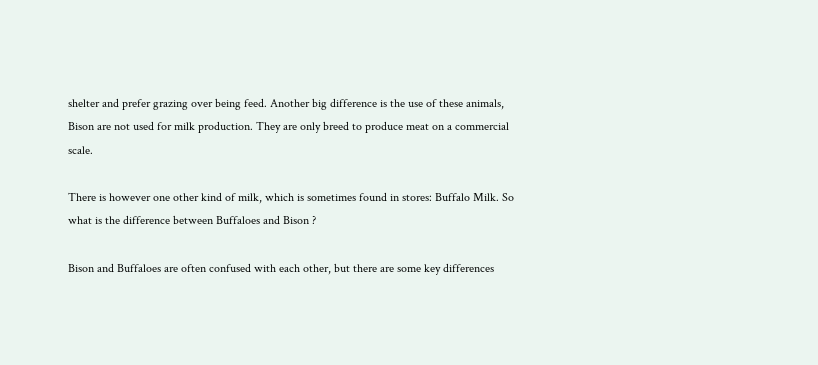shelter and prefer grazing over being feed. Another big difference is the use of these animals, Bison are not used for milk production. They are only breed to produce meat on a commercial scale.

There is however one other kind of milk, which is sometimes found in stores: Buffalo Milk. So what is the difference between Buffaloes and Bison ?

Bison and Buffaloes are often confused with each other, but there are some key differences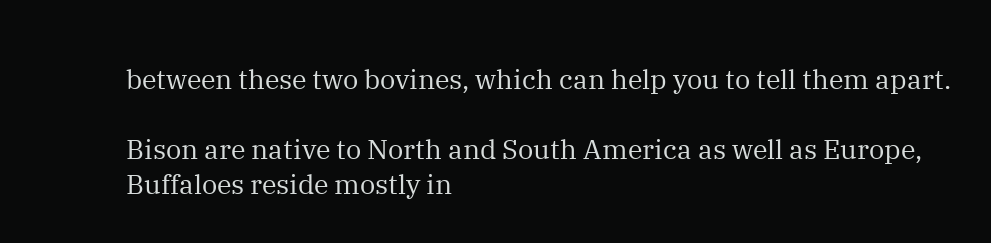between these two bovines, which can help you to tell them apart.

Bison are native to North and South America as well as Europe, Buffaloes reside mostly in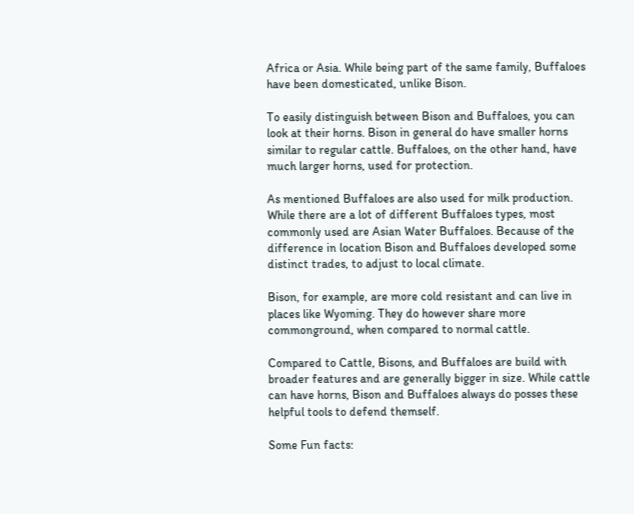Africa or Asia. While being part of the same family, Buffaloes have been domesticated, unlike Bison.

To easily distinguish between Bison and Buffaloes, you can look at their horns. Bison in general do have smaller horns similar to regular cattle. Buffaloes, on the other hand, have much larger horns, used for protection.

As mentioned Buffaloes are also used for milk production. While there are a lot of different Buffaloes types, most commonly used are Asian Water Buffaloes. Because of the difference in location Bison and Buffaloes developed some distinct trades, to adjust to local climate.

Bison, for example, are more cold resistant and can live in places like Wyoming. They do however share more commonground, when compared to normal cattle.

Compared to Cattle, Bisons, and Buffaloes are build with broader features and are generally bigger in size. While cattle can have horns, Bison and Buffaloes always do posses these helpful tools to defend themself.

Some Fun facts: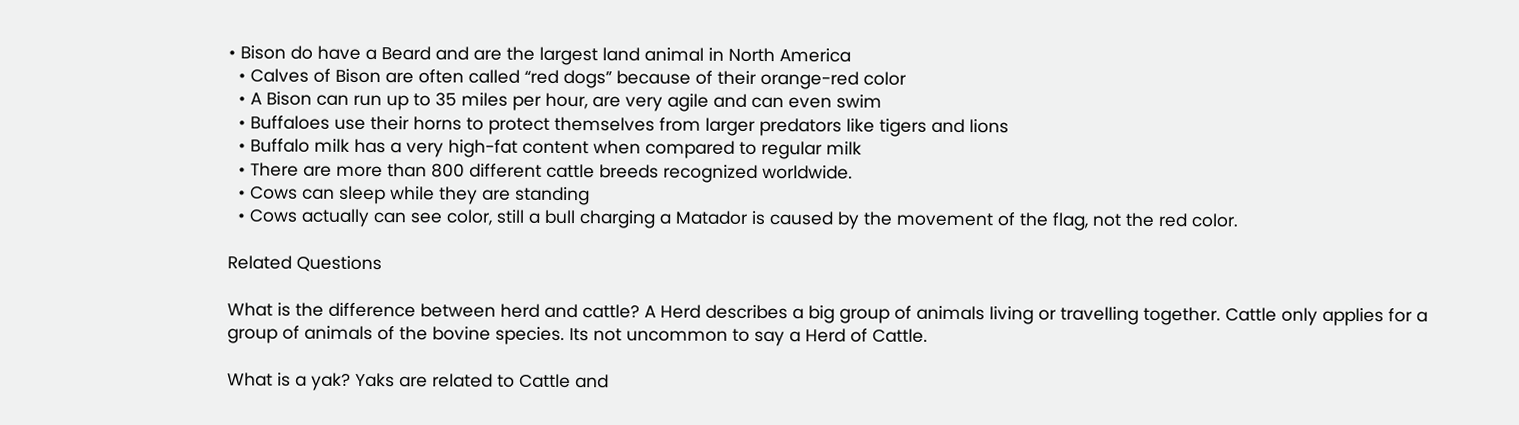• Bison do have a Beard and are the largest land animal in North America
  • Calves of Bison are often called “red dogs” because of their orange-red color
  • A Bison can run up to 35 miles per hour, are very agile and can even swim
  • Buffaloes use their horns to protect themselves from larger predators like tigers and lions
  • Buffalo milk has a very high-fat content when compared to regular milk
  • There are more than 800 different cattle breeds recognized worldwide.
  • Cows can sleep while they are standing
  • Cows actually can see color, still a bull charging a Matador is caused by the movement of the flag, not the red color.

Related Questions

What is the difference between herd and cattle? A Herd describes a big group of animals living or travelling together. Cattle only applies for a group of animals of the bovine species. Its not uncommon to say a Herd of Cattle.

What is a yak? Yaks are related to Cattle and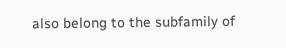also belong to the subfamily of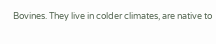Bovines. They live in colder climates, are native to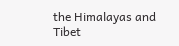the Himalayas and Tibet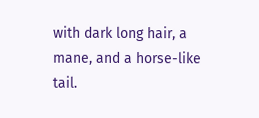with dark long hair, a mane, and a horse-like tail.